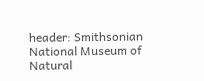header: Smithsonian National Museum of Natural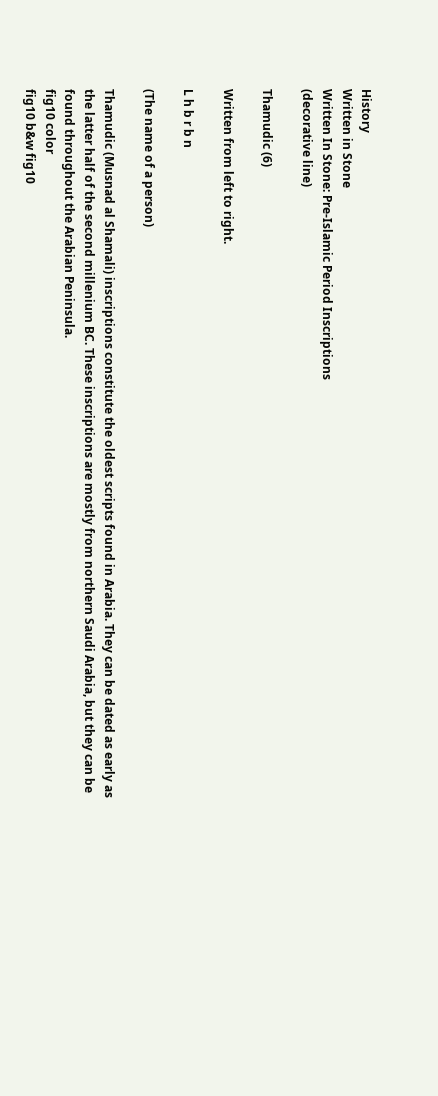History
Written in Stone
Written In Stone: Pre-Islamic Period Inscriptions
(decorative line)

Thamudic (6)

Written from left to right.

L h b r b n

(The name of a person)

Thamudic (Musnad al Shamali) inscriptions constitute the oldest scripts found in Arabia. They can be dated as early as the latter half of the second millenium BC. These inscriptions are mostly from northern Saudi Arabia, but they can be found throughout the Arabian Peninsula.
fig10 color
fig10 b&w fig10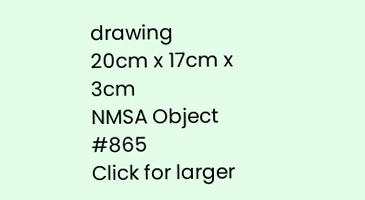drawing
20cm x 17cm x 3cm
NMSA Object #865
Click for larger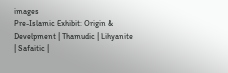images
Pre-Islamic Exhibit: Origin & Develpment | Thamudic | Lihyanite | Safaitic |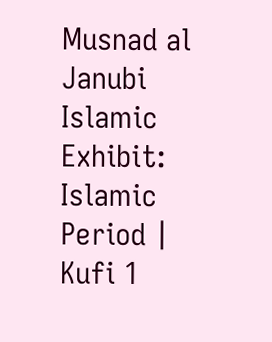Musnad al Janubi
Islamic Exhibit: Islamic Period | Kufi 1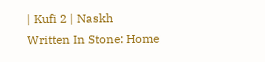| Kufi 2 | Naskh
Written In Stone: Home